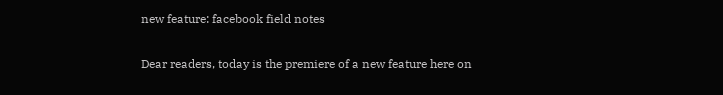new feature: facebook field notes

Dear readers, today is the premiere of a new feature here on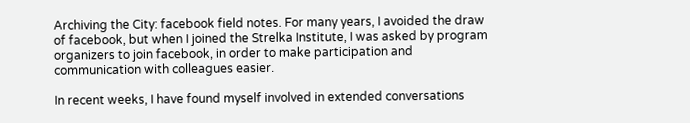Archiving the City: facebook field notes. For many years, I avoided the draw of facebook, but when I joined the Strelka Institute, I was asked by program organizers to join facebook, in order to make participation and communication with colleagues easier.

In recent weeks, I have found myself involved in extended conversations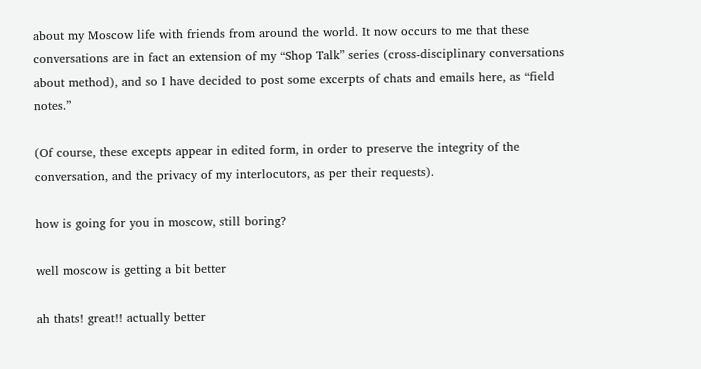about my Moscow life with friends from around the world. It now occurs to me that these conversations are in fact an extension of my “Shop Talk” series (cross-disciplinary conversations about method), and so I have decided to post some excerpts of chats and emails here, as “field notes.”

(Of course, these excepts appear in edited form, in order to preserve the integrity of the conversation, and the privacy of my interlocutors, as per their requests).

how is going for you in moscow, still boring?

well moscow is getting a bit better

ah thats! great!! actually better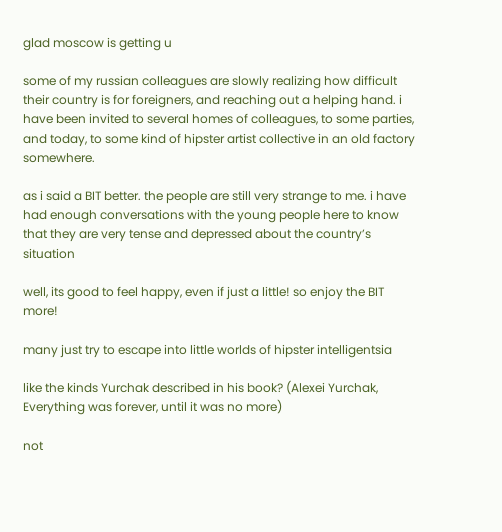glad moscow is getting u

some of my russian colleagues are slowly realizing how difficult their country is for foreigners, and reaching out a helping hand. i have been invited to several homes of colleagues, to some parties, and today, to some kind of hipster artist collective in an old factory somewhere.

as i said a BIT better. the people are still very strange to me. i have had enough conversations with the young people here to know that they are very tense and depressed about the country’s situation

well, its good to feel happy, even if just a little! so enjoy the BIT more!

many just try to escape into little worlds of hipster intelligentsia

like the kinds Yurchak described in his book? (Alexei Yurchak, Everything was forever, until it was no more)

not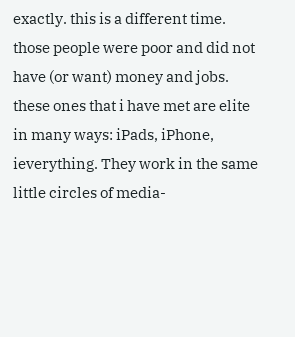exactly. this is a different time. those people were poor and did not have (or want) money and jobs. these ones that i have met are elite in many ways: iPads, iPhone, ieverything. They work in the same little circles of media-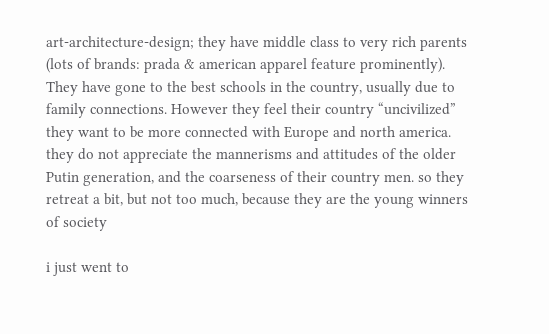art-architecture-design; they have middle class to very rich parents (lots of brands: prada & american apparel feature prominently). They have gone to the best schools in the country, usually due to family connections. However they feel their country “uncivilized” they want to be more connected with Europe and north america. they do not appreciate the mannerisms and attitudes of the older Putin generation, and the coarseness of their country men. so they retreat a bit, but not too much, because they are the young winners of society

i just went to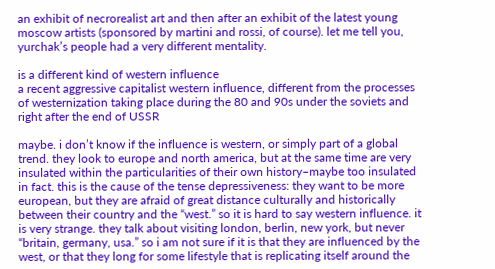an exhibit of necrorealist art and then after an exhibit of the latest young moscow artists (sponsored by martini and rossi, of course). let me tell you, yurchak’s people had a very different mentality.

is a different kind of western influence
a recent aggressive capitalist western influence, different from the processes of westernization taking place during the 80 and 90s under the soviets and right after the end of USSR

maybe. i don’t know if the influence is western, or simply part of a global trend. they look to europe and north america, but at the same time are very insulated within the particularities of their own history–maybe too insulated in fact. this is the cause of the tense depressiveness: they want to be more european, but they are afraid of great distance culturally and historically between their country and the “west.” so it is hard to say western influence. it is very strange. they talk about visiting london, berlin, new york, but never “britain, germany, usa.” so i am not sure if it is that they are influenced by the west, or that they long for some lifestyle that is replicating itself around the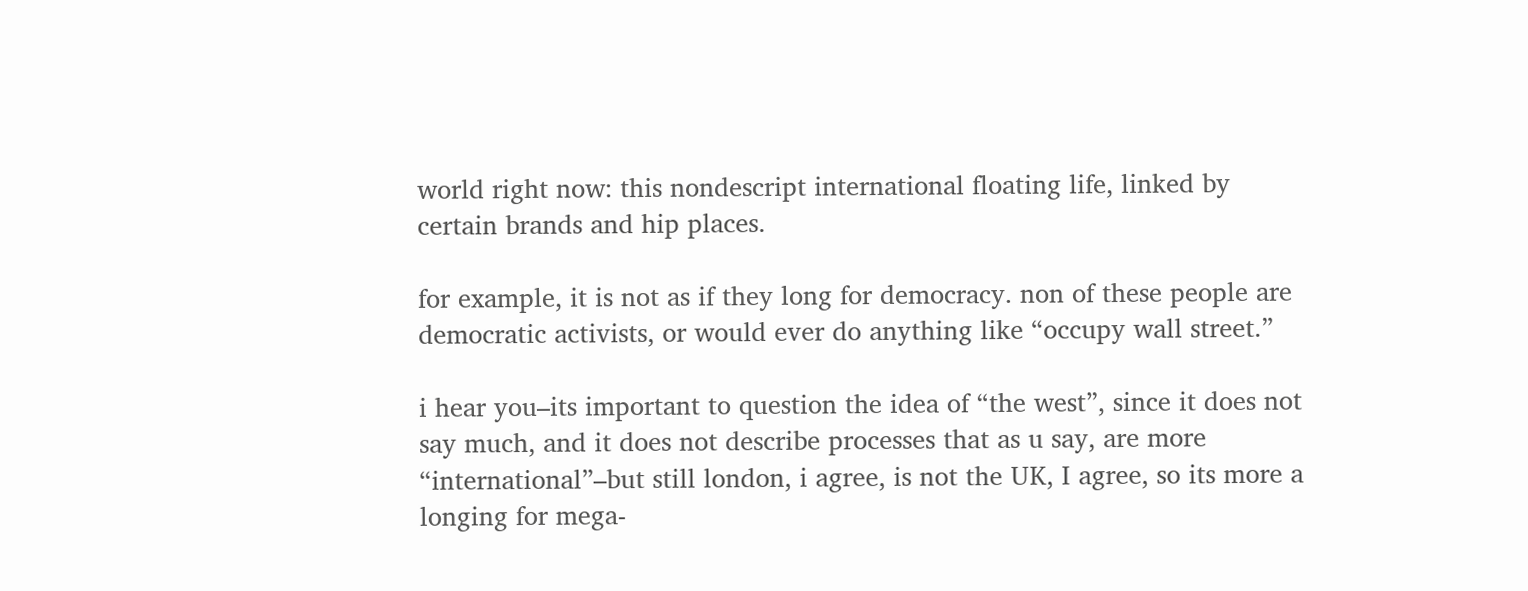world right now: this nondescript international floating life, linked by certain brands and hip places.

for example, it is not as if they long for democracy. non of these people are democratic activists, or would ever do anything like “occupy wall street.”

i hear you–its important to question the idea of “the west”, since it does not say much, and it does not describe processes that as u say, are more “international”–but still london, i agree, is not the UK, I agree, so its more a longing for mega-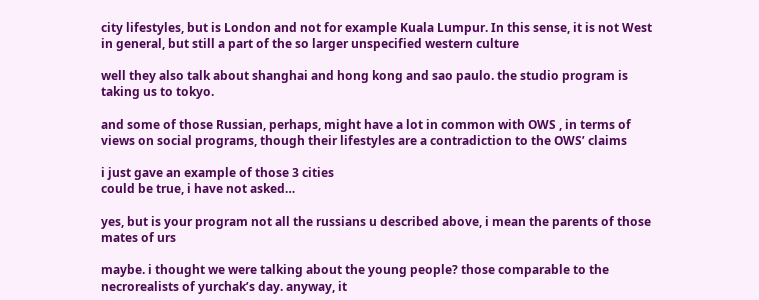city lifestyles, but is London and not for example Kuala Lumpur. In this sense, it is not West in general, but still a part of the so larger unspecified western culture

well they also talk about shanghai and hong kong and sao paulo. the studio program is taking us to tokyo.

and some of those Russian, perhaps, might have a lot in common with OWS , in terms of views on social programs, though their lifestyles are a contradiction to the OWS’ claims

i just gave an example of those 3 cities
could be true, i have not asked…

yes, but is your program not all the russians u described above, i mean the parents of those mates of urs

maybe. i thought we were talking about the young people? those comparable to the necrorealists of yurchak’s day. anyway, it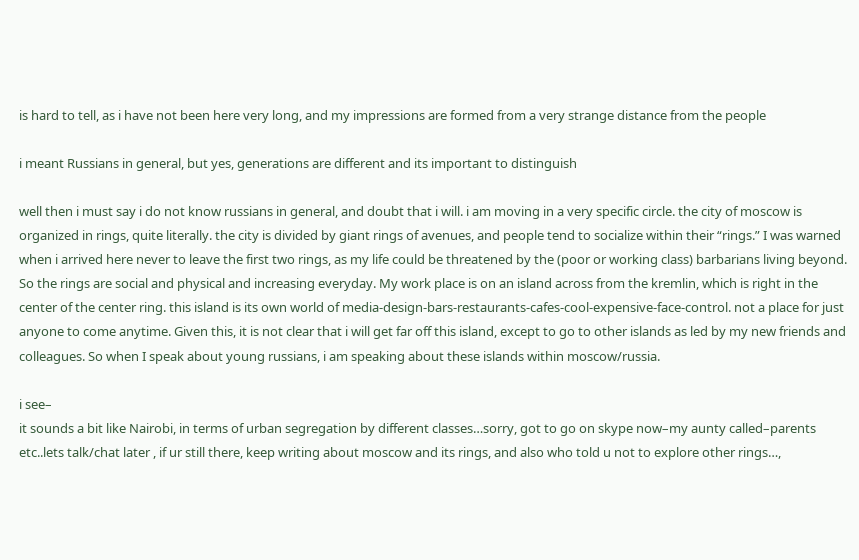is hard to tell, as i have not been here very long, and my impressions are formed from a very strange distance from the people

i meant Russians in general, but yes, generations are different and its important to distinguish

well then i must say i do not know russians in general, and doubt that i will. i am moving in a very specific circle. the city of moscow is organized in rings, quite literally. the city is divided by giant rings of avenues, and people tend to socialize within their “rings.” I was warned when i arrived here never to leave the first two rings, as my life could be threatened by the (poor or working class) barbarians living beyond. So the rings are social and physical and increasing everyday. My work place is on an island across from the kremlin, which is right in the center of the center ring. this island is its own world of media-design-bars-restaurants-cafes-cool-expensive-face-control. not a place for just anyone to come anytime. Given this, it is not clear that i will get far off this island, except to go to other islands as led by my new friends and colleagues. So when I speak about young russians, i am speaking about these islands within moscow/russia.

i see–
it sounds a bit like Nairobi, in terms of urban segregation by different classes…sorry, got to go on skype now–my aunty called–parents etc..lets talk/chat later , if ur still there, keep writing about moscow and its rings, and also who told u not to explore other rings…,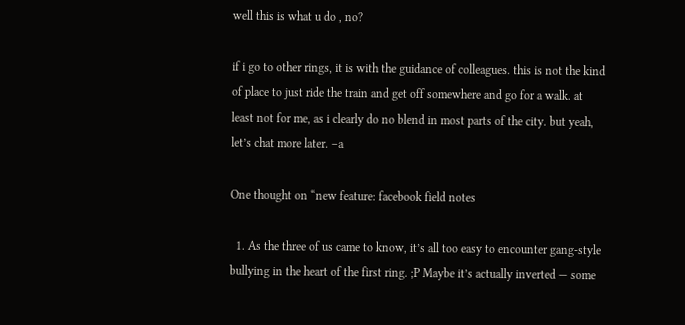well this is what u do , no?

if i go to other rings, it is with the guidance of colleagues. this is not the kind of place to just ride the train and get off somewhere and go for a walk. at least not for me, as i clearly do no blend in most parts of the city. but yeah, let’s chat more later. –a

One thought on “new feature: facebook field notes

  1. As the three of us came to know, it’s all too easy to encounter gang-style bullying in the heart of the first ring. ;P Maybe it’s actually inverted — some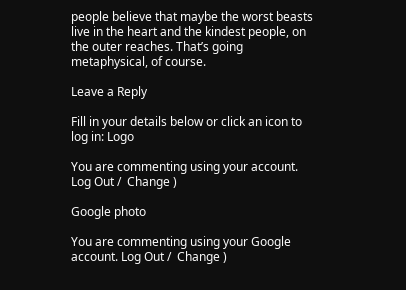people believe that maybe the worst beasts live in the heart and the kindest people, on the outer reaches. That’s going metaphysical, of course.

Leave a Reply

Fill in your details below or click an icon to log in: Logo

You are commenting using your account. Log Out /  Change )

Google photo

You are commenting using your Google account. Log Out /  Change )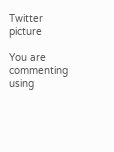Twitter picture

You are commenting using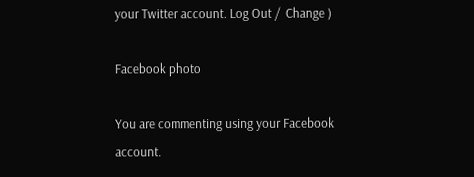your Twitter account. Log Out /  Change )

Facebook photo

You are commenting using your Facebook account.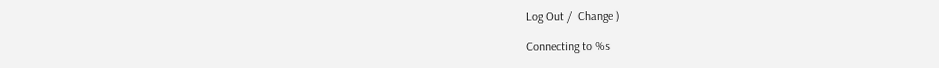Log Out /  Change )

Connecting to %s